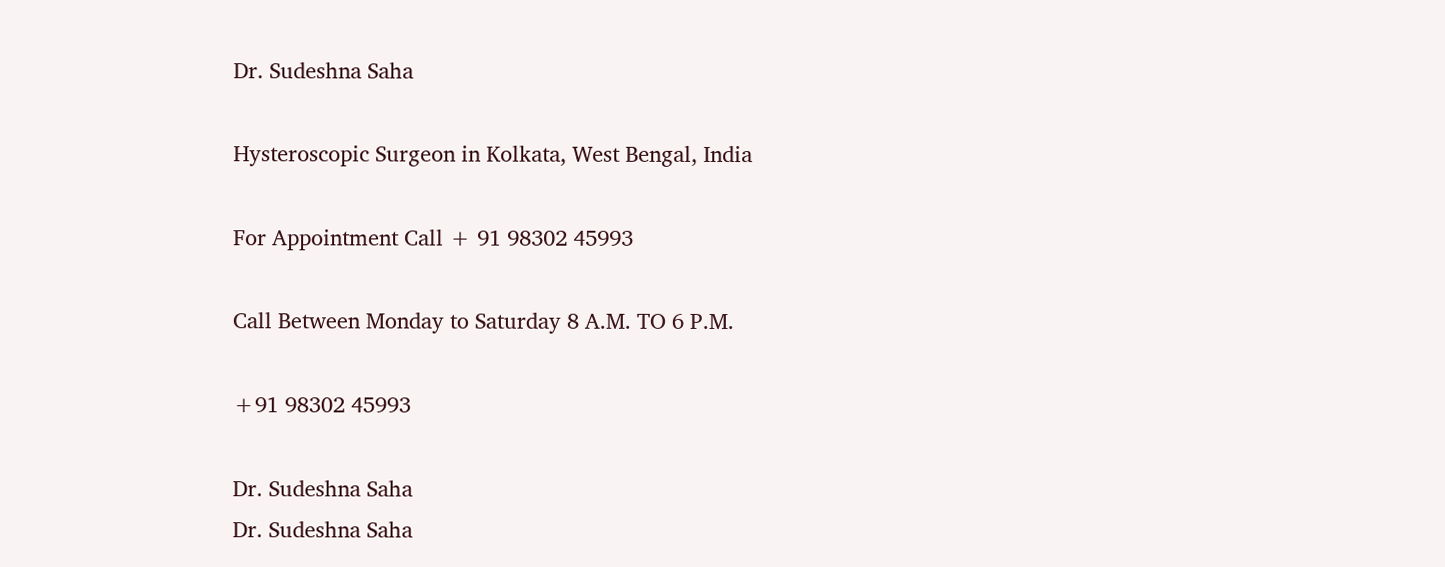Dr. Sudeshna Saha

Hysteroscopic Surgeon in Kolkata, West Bengal, India

For Appointment Call + 91 98302 45993

Call Between Monday to Saturday 8 A.M. TO 6 P.M.

+91 98302 45993

Dr. Sudeshna Saha
Dr. Sudeshna Saha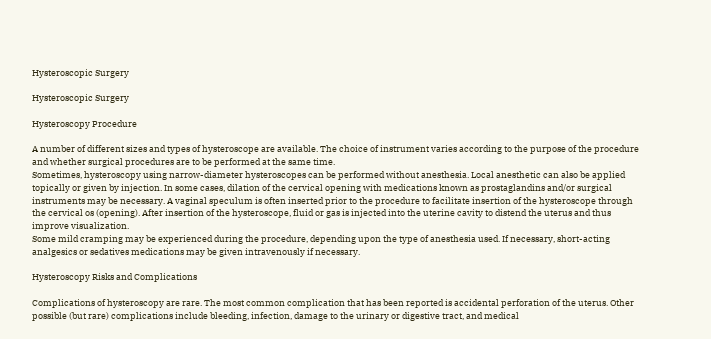Hysteroscopic Surgery

Hysteroscopic Surgery

Hysteroscopy Procedure

A number of different sizes and types of hysteroscope are available. The choice of instrument varies according to the purpose of the procedure and whether surgical procedures are to be performed at the same time.
Sometimes, hysteroscopy using narrow-diameter hysteroscopes can be performed without anesthesia. Local anesthetic can also be applied topically or given by injection. In some cases, dilation of the cervical opening with medications known as prostaglandins and/or surgical instruments may be necessary. A vaginal speculum is often inserted prior to the procedure to facilitate insertion of the hysteroscope through the cervical os (opening). After insertion of the hysteroscope, fluid or gas is injected into the uterine cavity to distend the uterus and thus improve visualization.
Some mild cramping may be experienced during the procedure, depending upon the type of anesthesia used. If necessary, short-acting analgesics or sedatives medications may be given intravenously if necessary.

Hysteroscopy Risks and Complications

Complications of hysteroscopy are rare. The most common complication that has been reported is accidental perforation of the uterus. Other possible (but rare) complications include bleeding, infection, damage to the urinary or digestive tract, and medical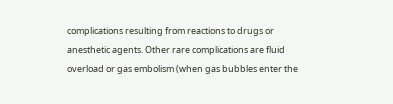complications resulting from reactions to drugs or anesthetic agents. Other rare complications are fluid overload or gas embolism (when gas bubbles enter the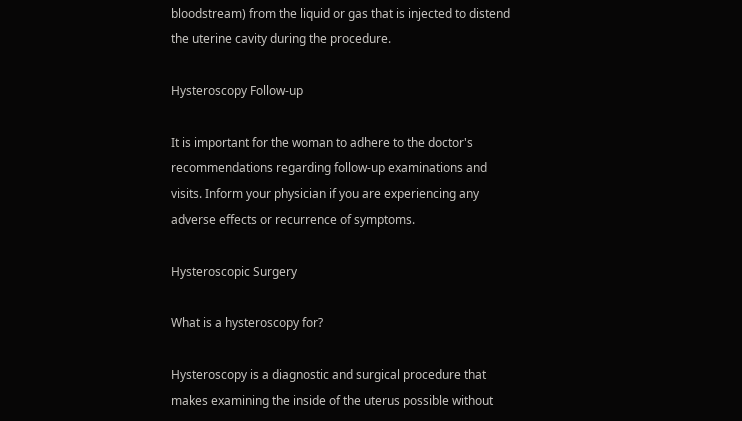bloodstream) from the liquid or gas that is injected to distend the uterine cavity during the procedure.

Hysteroscopy Follow-up

It is important for the woman to adhere to the doctor's recommendations regarding follow-up examinations and visits. Inform your physician if you are experiencing any adverse effects or recurrence of symptoms.

Hysteroscopic Surgery

What is a hysteroscopy for?

Hysteroscopy is a diagnostic and surgical procedure that makes examining the inside of the uterus possible without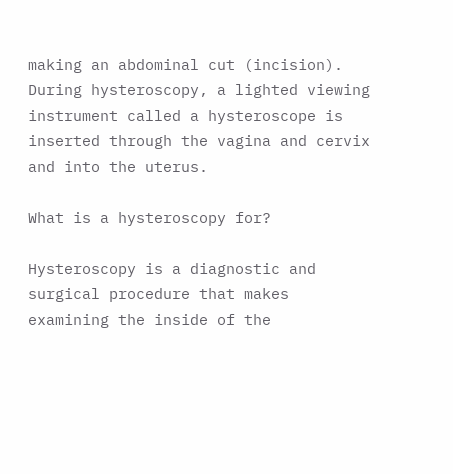making an abdominal cut (incision). During hysteroscopy, a lighted viewing instrument called a hysteroscope is inserted through the vagina and cervix and into the uterus.

What is a hysteroscopy for?

Hysteroscopy is a diagnostic and surgical procedure that makes examining the inside of the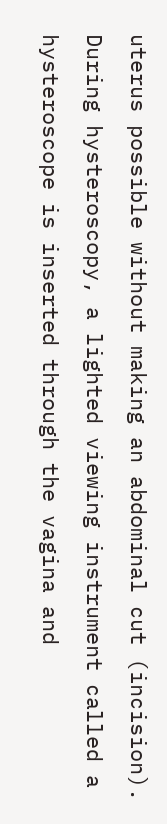uterus possible without making an abdominal cut (incision).
During hysteroscopy, a lighted viewing instrument called a hysteroscope is inserted through the vagina and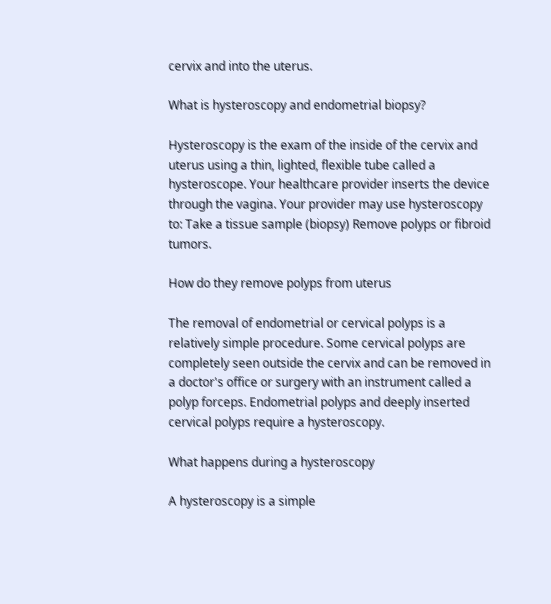cervix and into the uterus.

What is hysteroscopy and endometrial biopsy?

Hysteroscopy is the exam of the inside of the cervix and uterus using a thin, lighted, flexible tube called a hysteroscope. Your healthcare provider inserts the device through the vagina. Your provider may use hysteroscopy to: Take a tissue sample (biopsy) Remove polyps or fibroid tumors.

How do they remove polyps from uterus

The removal of endometrial or cervical polyps is a relatively simple procedure. Some cervical polyps are completely seen outside the cervix and can be removed in a doctor's office or surgery with an instrument called a polyp forceps. Endometrial polyps and deeply inserted cervical polyps require a hysteroscopy.

What happens during a hysteroscopy

A hysteroscopy is a simple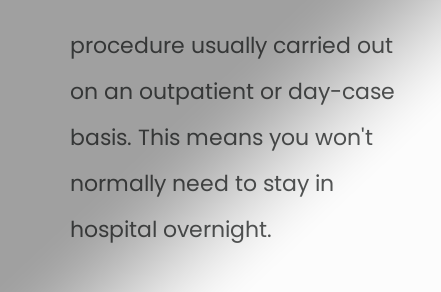procedure usually carried out on an outpatient or day-case basis. This means you won't normally need to stay in hospital overnight.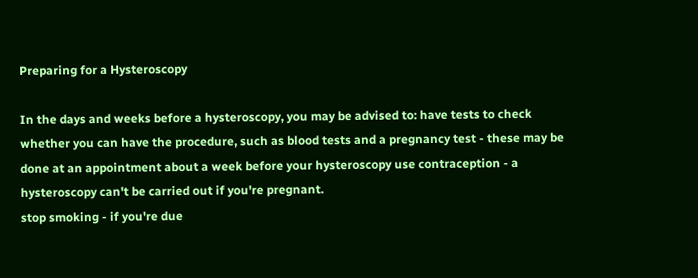Preparing for a Hysteroscopy

In the days and weeks before a hysteroscopy, you may be advised to: have tests to check whether you can have the procedure, such as blood tests and a pregnancy test - these may be done at an appointment about a week before your hysteroscopy use contraception - a hysteroscopy can't be carried out if you're pregnant.
stop smoking - if you're due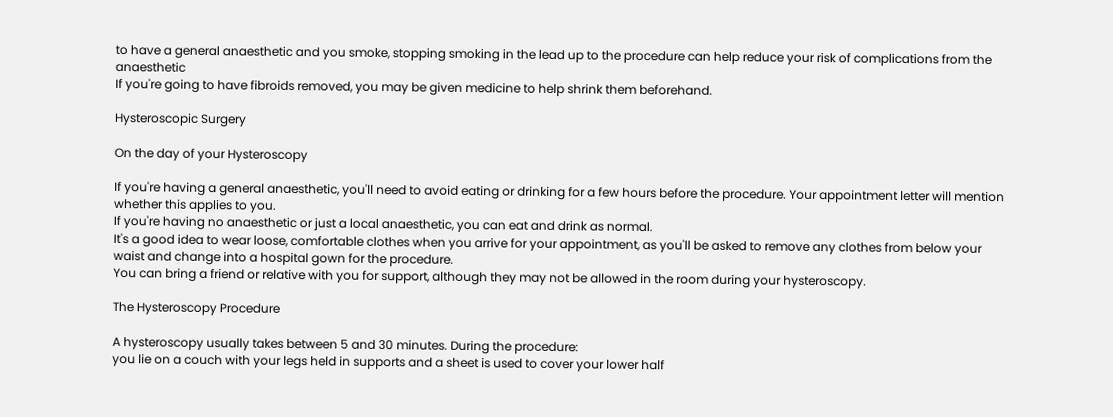to have a general anaesthetic and you smoke, stopping smoking in the lead up to the procedure can help reduce your risk of complications from the anaesthetic
If you're going to have fibroids removed, you may be given medicine to help shrink them beforehand.

Hysteroscopic Surgery

On the day of your Hysteroscopy

If you're having a general anaesthetic, you'll need to avoid eating or drinking for a few hours before the procedure. Your appointment letter will mention whether this applies to you.
If you're having no anaesthetic or just a local anaesthetic, you can eat and drink as normal.
It's a good idea to wear loose, comfortable clothes when you arrive for your appointment, as you'll be asked to remove any clothes from below your waist and change into a hospital gown for the procedure.
You can bring a friend or relative with you for support, although they may not be allowed in the room during your hysteroscopy.

The Hysteroscopy Procedure

A hysteroscopy usually takes between 5 and 30 minutes. During the procedure:
you lie on a couch with your legs held in supports and a sheet is used to cover your lower half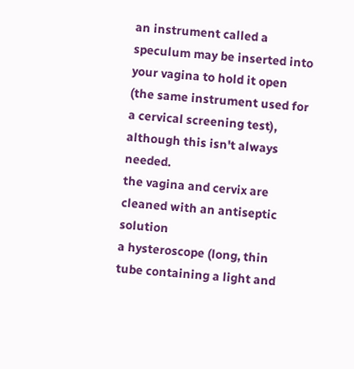an instrument called a speculum may be inserted into your vagina to hold it open (the same instrument used for a cervical screening test), although this isn't always needed.
the vagina and cervix are cleaned with an antiseptic solution
a hysteroscope (long, thin tube containing a light and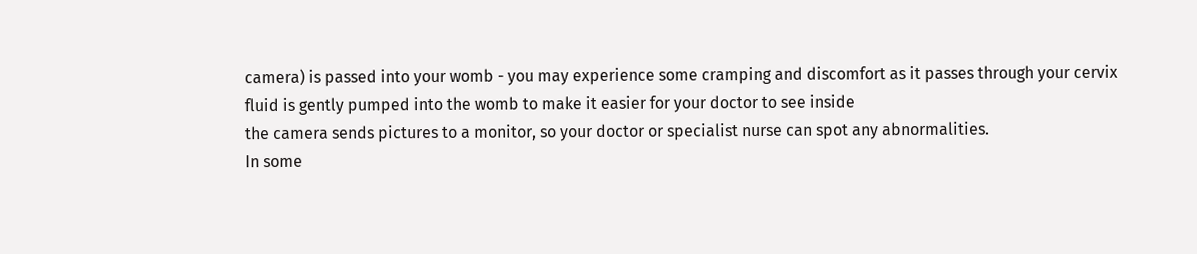camera) is passed into your womb - you may experience some cramping and discomfort as it passes through your cervix
fluid is gently pumped into the womb to make it easier for your doctor to see inside
the camera sends pictures to a monitor, so your doctor or specialist nurse can spot any abnormalities.
In some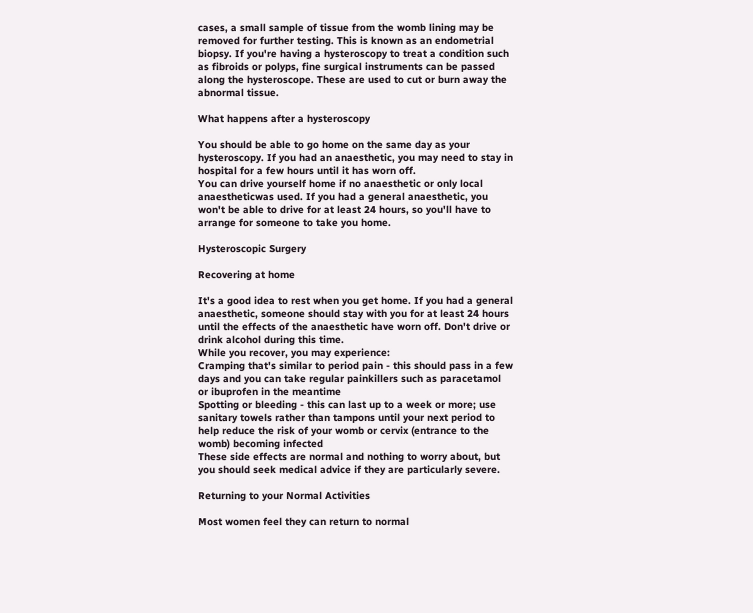cases, a small sample of tissue from the womb lining may be removed for further testing. This is known as an endometrial biopsy. If you're having a hysteroscopy to treat a condition such as fibroids or polyps, fine surgical instruments can be passed along the hysteroscope. These are used to cut or burn away the abnormal tissue.

What happens after a hysteroscopy

You should be able to go home on the same day as your hysteroscopy. If you had an anaesthetic, you may need to stay in hospital for a few hours until it has worn off.
You can drive yourself home if no anaesthetic or only local anaestheticwas used. If you had a general anaesthetic, you won't be able to drive for at least 24 hours, so you'll have to arrange for someone to take you home.

Hysteroscopic Surgery

Recovering at home

It's a good idea to rest when you get home. If you had a general anaesthetic, someone should stay with you for at least 24 hours until the effects of the anaesthetic have worn off. Don't drive or drink alcohol during this time.
While you recover, you may experience:
Cramping that's similar to period pain - this should pass in a few days and you can take regular painkillers such as paracetamol or ibuprofen in the meantime
Spotting or bleeding - this can last up to a week or more; use sanitary towels rather than tampons until your next period to help reduce the risk of your womb or cervix (entrance to the womb) becoming infected
These side effects are normal and nothing to worry about, but you should seek medical advice if they are particularly severe.

Returning to your Normal Activities

Most women feel they can return to normal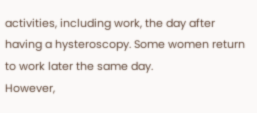activities, including work, the day after having a hysteroscopy. Some women return to work later the same day.
However,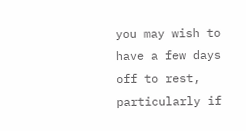you may wish to have a few days off to rest, particularly if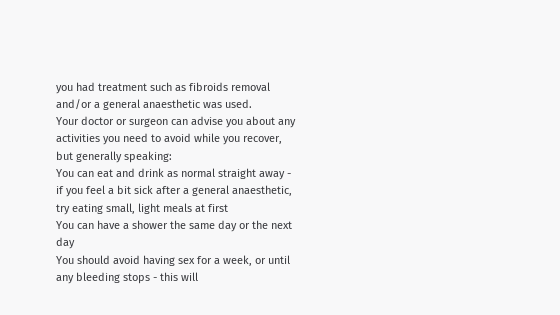you had treatment such as fibroids removal and/or a general anaesthetic was used.
Your doctor or surgeon can advise you about any activities you need to avoid while you recover, but generally speaking:
You can eat and drink as normal straight away - if you feel a bit sick after a general anaesthetic, try eating small, light meals at first
You can have a shower the same day or the next day
You should avoid having sex for a week, or until any bleeding stops - this will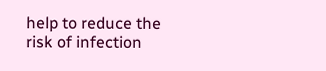help to reduce the risk of infection